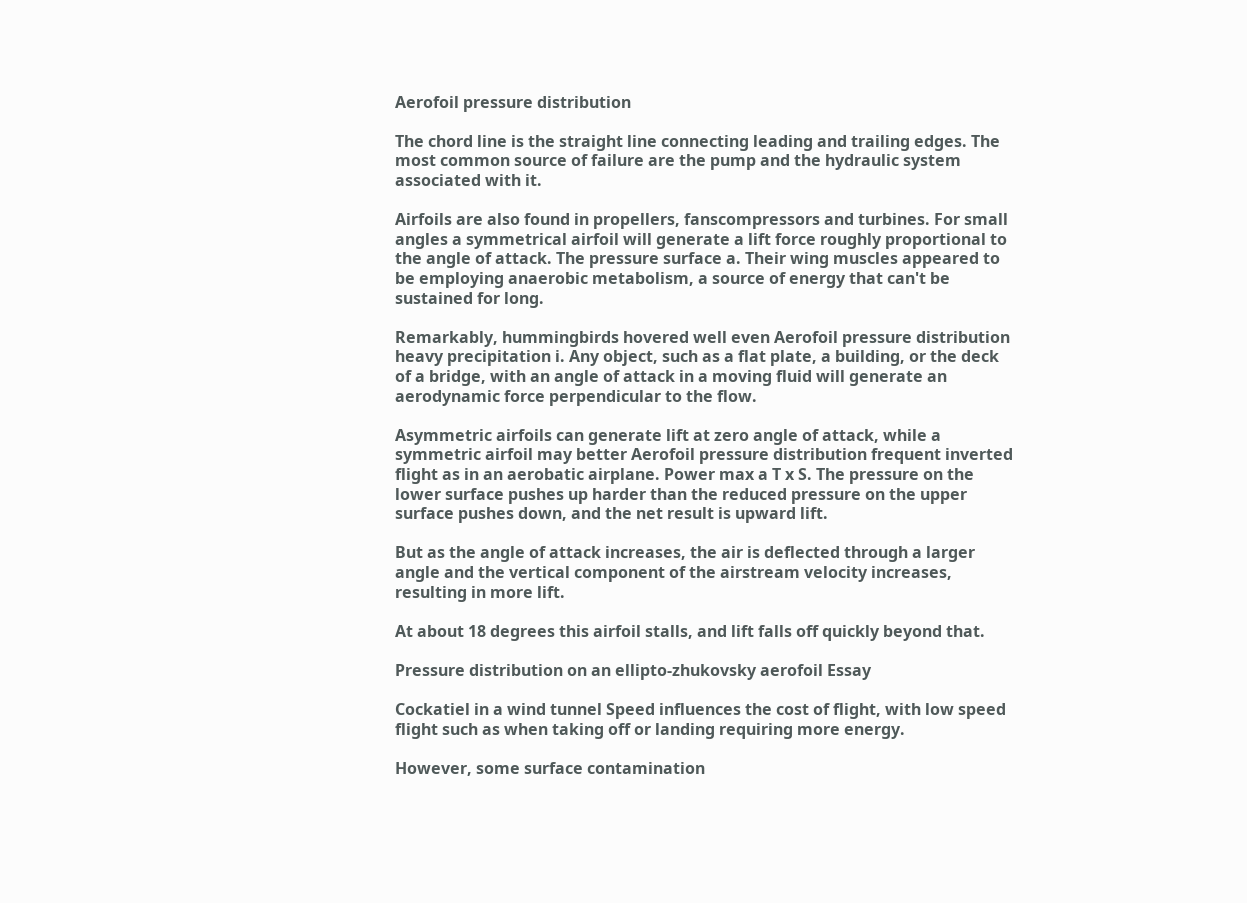Aerofoil pressure distribution

The chord line is the straight line connecting leading and trailing edges. The most common source of failure are the pump and the hydraulic system associated with it.

Airfoils are also found in propellers, fanscompressors and turbines. For small angles a symmetrical airfoil will generate a lift force roughly proportional to the angle of attack. The pressure surface a. Their wing muscles appeared to be employing anaerobic metabolism, a source of energy that can't be sustained for long.

Remarkably, hummingbirds hovered well even Aerofoil pressure distribution heavy precipitation i. Any object, such as a flat plate, a building, or the deck of a bridge, with an angle of attack in a moving fluid will generate an aerodynamic force perpendicular to the flow.

Asymmetric airfoils can generate lift at zero angle of attack, while a symmetric airfoil may better Aerofoil pressure distribution frequent inverted flight as in an aerobatic airplane. Power max a T x S. The pressure on the lower surface pushes up harder than the reduced pressure on the upper surface pushes down, and the net result is upward lift.

But as the angle of attack increases, the air is deflected through a larger angle and the vertical component of the airstream velocity increases, resulting in more lift.

At about 18 degrees this airfoil stalls, and lift falls off quickly beyond that.

Pressure distribution on an ellipto-zhukovsky aerofoil Essay

Cockatiel in a wind tunnel Speed influences the cost of flight, with low speed flight such as when taking off or landing requiring more energy.

However, some surface contamination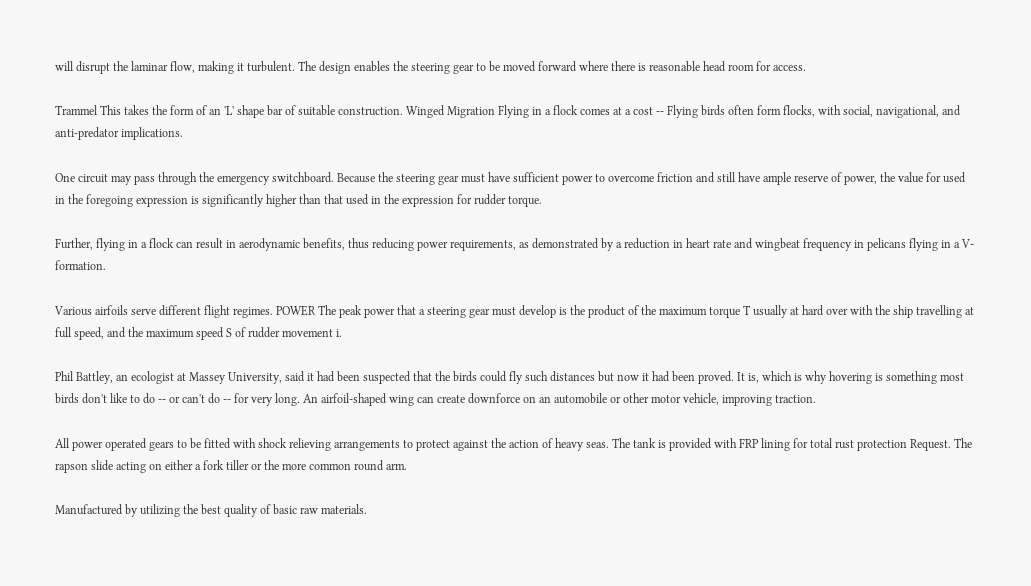will disrupt the laminar flow, making it turbulent. The design enables the steering gear to be moved forward where there is reasonable head room for access.

Trammel This takes the form of an 'L' shape bar of suitable construction. Winged Migration Flying in a flock comes at a cost -- Flying birds often form flocks, with social, navigational, and anti-predator implications.

One circuit may pass through the emergency switchboard. Because the steering gear must have sufficient power to overcome friction and still have ample reserve of power, the value for used in the foregoing expression is significantly higher than that used in the expression for rudder torque.

Further, flying in a flock can result in aerodynamic benefits, thus reducing power requirements, as demonstrated by a reduction in heart rate and wingbeat frequency in pelicans flying in a V-formation.

Various airfoils serve different flight regimes. POWER The peak power that a steering gear must develop is the product of the maximum torque T usually at hard over with the ship travelling at full speed, and the maximum speed S of rudder movement i.

Phil Battley, an ecologist at Massey University, said it had been suspected that the birds could fly such distances but now it had been proved. It is, which is why hovering is something most birds don't like to do -- or can't do -- for very long. An airfoil-shaped wing can create downforce on an automobile or other motor vehicle, improving traction.

All power operated gears to be fitted with shock relieving arrangements to protect against the action of heavy seas. The tank is provided with FRP lining for total rust protection Request. The rapson slide acting on either a fork tiller or the more common round arm.

Manufactured by utilizing the best quality of basic raw materials.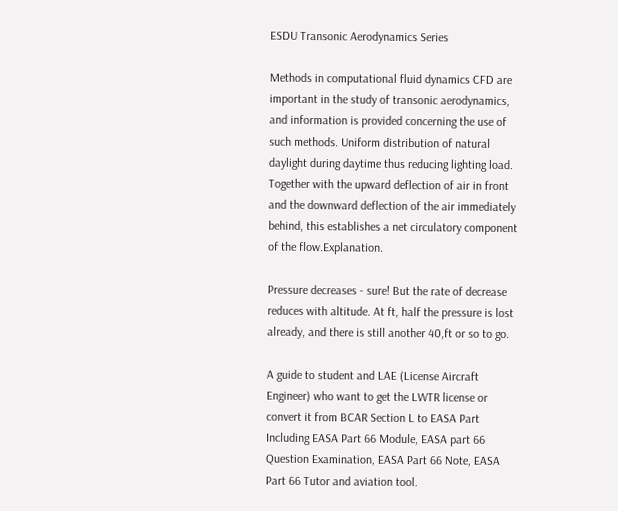ESDU Transonic Aerodynamics Series

Methods in computational fluid dynamics CFD are important in the study of transonic aerodynamics, and information is provided concerning the use of such methods. Uniform distribution of natural daylight during daytime thus reducing lighting load. Together with the upward deflection of air in front and the downward deflection of the air immediately behind, this establishes a net circulatory component of the flow.Explanation.

Pressure decreases - sure! But the rate of decrease reduces with altitude. At ft, half the pressure is lost already, and there is still another 40,ft or so to go.

A guide to student and LAE (License Aircraft Engineer) who want to get the LWTR license or convert it from BCAR Section L to EASA Part Including EASA Part 66 Module, EASA part 66 Question Examination, EASA Part 66 Note, EASA Part 66 Tutor and aviation tool.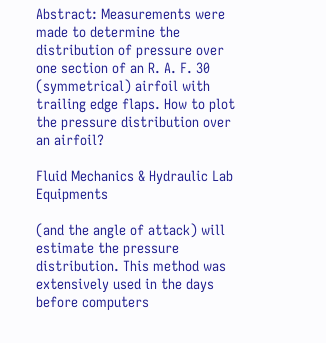Abstract: Measurements were made to determine the distribution of pressure over one section of an R. A. F. 30 (symmetrical) airfoil with trailing edge flaps. How to plot the pressure distribution over an airfoil?

Fluid Mechanics & Hydraulic Lab Equipments

(and the angle of attack) will estimate the pressure distribution. This method was extensively used in the days before computers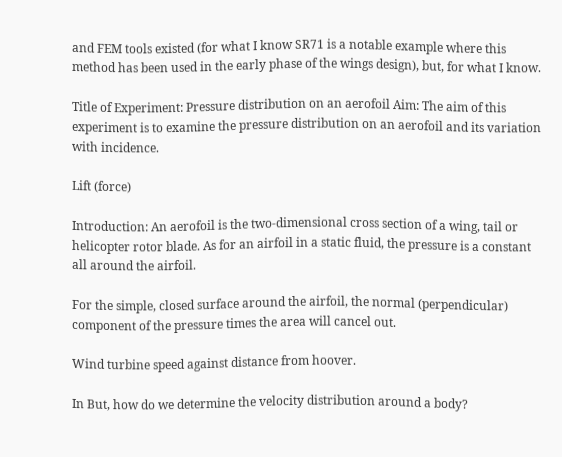and FEM tools existed (for what I know SR71 is a notable example where this method has been used in the early phase of the wings design), but, for what I know.

Title of Experiment: Pressure distribution on an aerofoil Aim: The aim of this experiment is to examine the pressure distribution on an aerofoil and its variation with incidence.

Lift (force)

Introduction: An aerofoil is the two-dimensional cross section of a wing, tail or helicopter rotor blade. As for an airfoil in a static fluid, the pressure is a constant all around the airfoil.

For the simple, closed surface around the airfoil, the normal (perpendicular) component of the pressure times the area will cancel out.

Wind turbine speed against distance from hoover.

In But, how do we determine the velocity distribution around a body?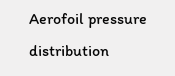Aerofoil pressure distribution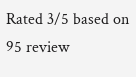Rated 3/5 based on 95 review